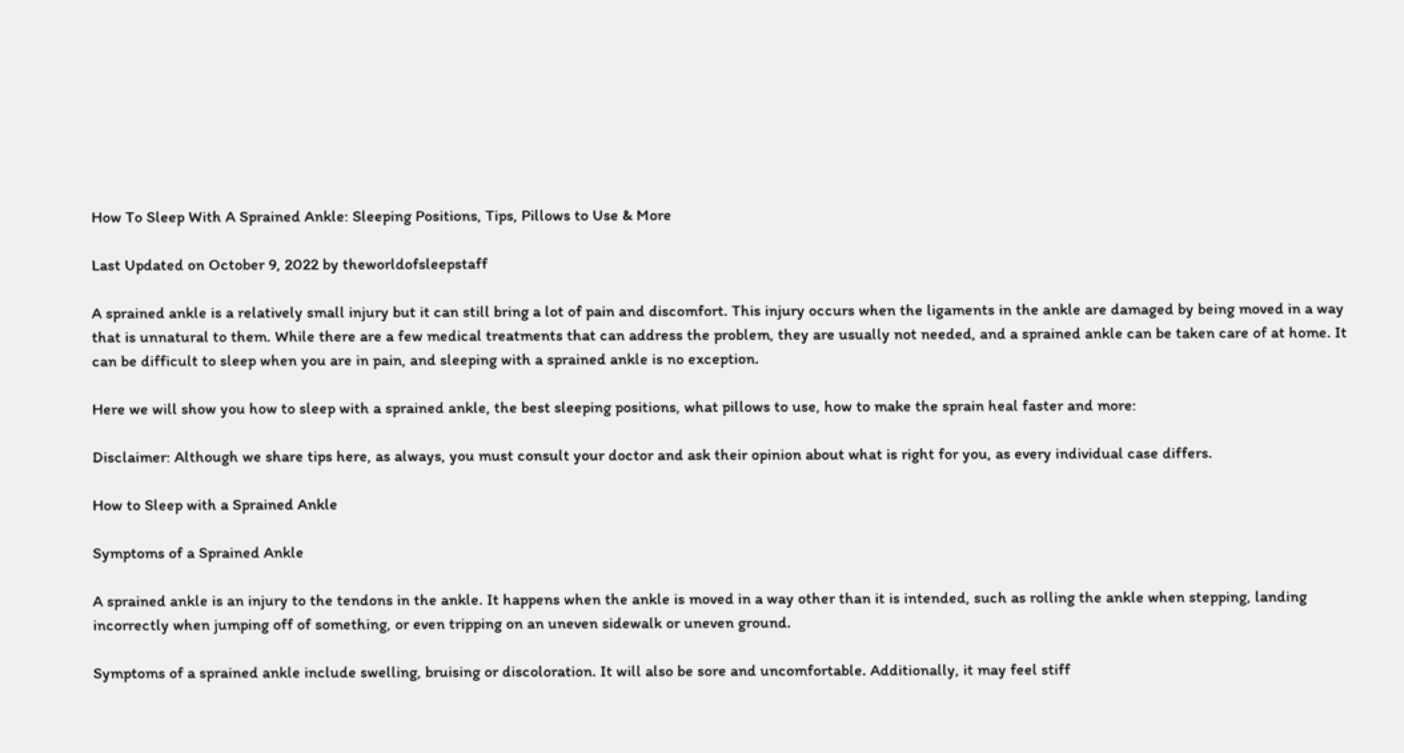How To Sleep With A Sprained Ankle: Sleeping Positions, Tips, Pillows to Use & More

Last Updated on October 9, 2022 by theworldofsleepstaff

A sprained ankle is a relatively small injury but it can still bring a lot of pain and discomfort. This injury occurs when the ligaments in the ankle are damaged by being moved in a way that is unnatural to them. While there are a few medical treatments that can address the problem, they are usually not needed, and a sprained ankle can be taken care of at home. It can be difficult to sleep when you are in pain, and sleeping with a sprained ankle is no exception.

Here we will show you how to sleep with a sprained ankle, the best sleeping positions, what pillows to use, how to make the sprain heal faster and more:

Disclaimer: Although we share tips here, as always, you must consult your doctor and ask their opinion about what is right for you, as every individual case differs.

How to Sleep with a Sprained Ankle

Symptoms of a Sprained Ankle

A sprained ankle is an injury to the tendons in the ankle. It happens when the ankle is moved in a way other than it is intended, such as rolling the ankle when stepping, landing incorrectly when jumping off of something, or even tripping on an uneven sidewalk or uneven ground.

Symptoms of a sprained ankle include swelling, bruising or discoloration. It will also be sore and uncomfortable. Additionally, it may feel stiff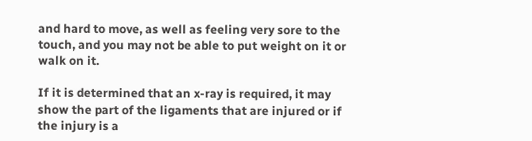and hard to move, as well as feeling very sore to the touch, and you may not be able to put weight on it or walk on it.

If it is determined that an x-ray is required, it may show the part of the ligaments that are injured or if the injury is a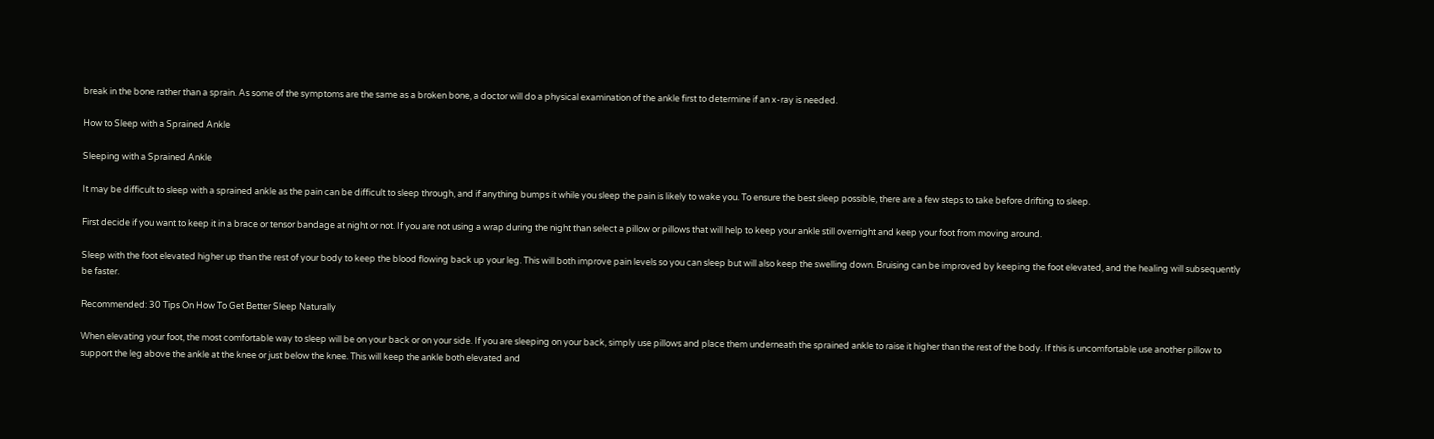break in the bone rather than a sprain. As some of the symptoms are the same as a broken bone, a doctor will do a physical examination of the ankle first to determine if an x-ray is needed.

How to Sleep with a Sprained Ankle

Sleeping with a Sprained Ankle

It may be difficult to sleep with a sprained ankle as the pain can be difficult to sleep through, and if anything bumps it while you sleep the pain is likely to wake you. To ensure the best sleep possible, there are a few steps to take before drifting to sleep.

First decide if you want to keep it in a brace or tensor bandage at night or not. If you are not using a wrap during the night than select a pillow or pillows that will help to keep your ankle still overnight and keep your foot from moving around.

Sleep with the foot elevated higher up than the rest of your body to keep the blood flowing back up your leg. This will both improve pain levels so you can sleep but will also keep the swelling down. Bruising can be improved by keeping the foot elevated, and the healing will subsequently be faster.

Recommended: 30 Tips On How To Get Better Sleep Naturally

When elevating your foot, the most comfortable way to sleep will be on your back or on your side. If you are sleeping on your back, simply use pillows and place them underneath the sprained ankle to raise it higher than the rest of the body. If this is uncomfortable use another pillow to support the leg above the ankle at the knee or just below the knee. This will keep the ankle both elevated and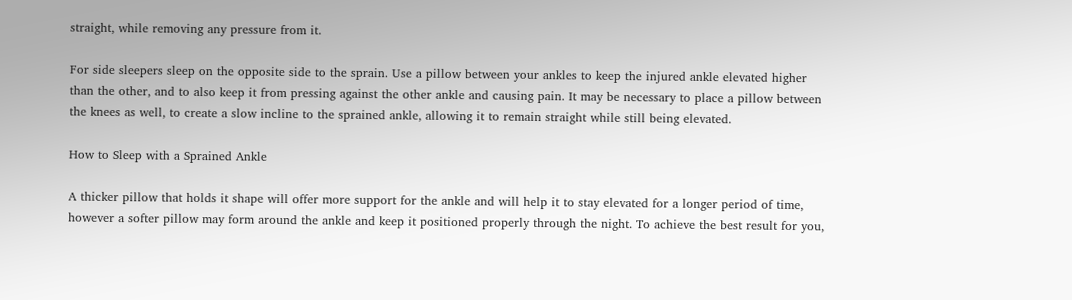straight, while removing any pressure from it.

For side sleepers sleep on the opposite side to the sprain. Use a pillow between your ankles to keep the injured ankle elevated higher than the other, and to also keep it from pressing against the other ankle and causing pain. It may be necessary to place a pillow between the knees as well, to create a slow incline to the sprained ankle, allowing it to remain straight while still being elevated.

How to Sleep with a Sprained Ankle

A thicker pillow that holds it shape will offer more support for the ankle and will help it to stay elevated for a longer period of time, however a softer pillow may form around the ankle and keep it positioned properly through the night. To achieve the best result for you,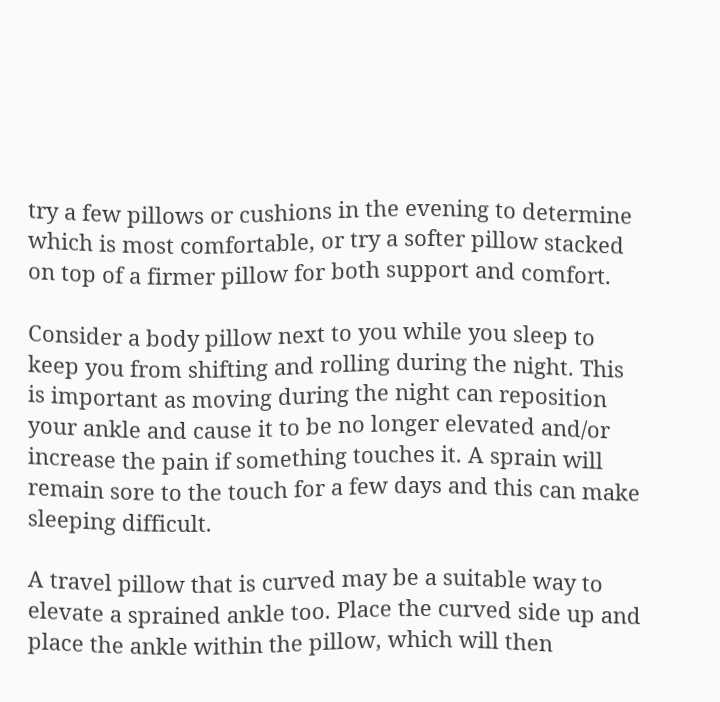try a few pillows or cushions in the evening to determine which is most comfortable, or try a softer pillow stacked on top of a firmer pillow for both support and comfort.

Consider a body pillow next to you while you sleep to keep you from shifting and rolling during the night. This is important as moving during the night can reposition your ankle and cause it to be no longer elevated and/or increase the pain if something touches it. A sprain will remain sore to the touch for a few days and this can make sleeping difficult.

A travel pillow that is curved may be a suitable way to elevate a sprained ankle too. Place the curved side up and place the ankle within the pillow, which will then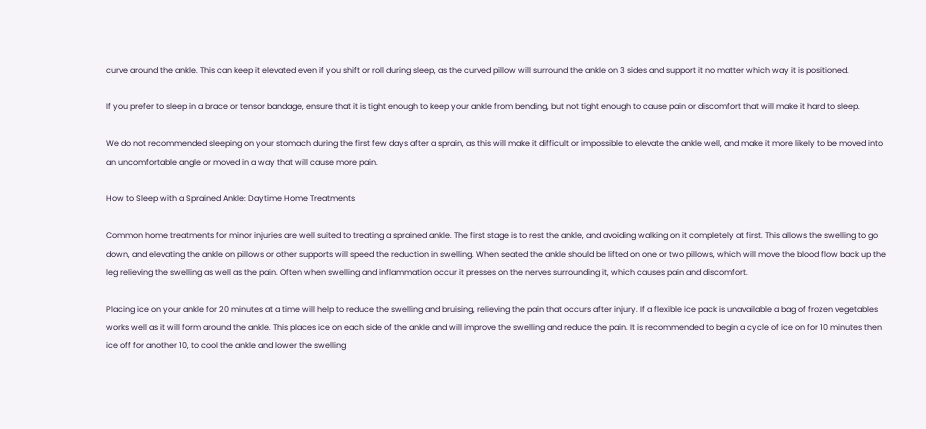curve around the ankle. This can keep it elevated even if you shift or roll during sleep, as the curved pillow will surround the ankle on 3 sides and support it no matter which way it is positioned.

If you prefer to sleep in a brace or tensor bandage, ensure that it is tight enough to keep your ankle from bending, but not tight enough to cause pain or discomfort that will make it hard to sleep.

We do not recommended sleeping on your stomach during the first few days after a sprain, as this will make it difficult or impossible to elevate the ankle well, and make it more likely to be moved into an uncomfortable angle or moved in a way that will cause more pain.

How to Sleep with a Sprained Ankle: Daytime Home Treatments

Common home treatments for minor injuries are well suited to treating a sprained ankle. The first stage is to rest the ankle, and avoiding walking on it completely at first. This allows the swelling to go down, and elevating the ankle on pillows or other supports will speed the reduction in swelling. When seated the ankle should be lifted on one or two pillows, which will move the blood flow back up the leg relieving the swelling as well as the pain. Often when swelling and inflammation occur it presses on the nerves surrounding it, which causes pain and discomfort.

Placing ice on your ankle for 20 minutes at a time will help to reduce the swelling and bruising, relieving the pain that occurs after injury. If a flexible ice pack is unavailable a bag of frozen vegetables works well as it will form around the ankle. This places ice on each side of the ankle and will improve the swelling and reduce the pain. It is recommended to begin a cycle of ice on for 10 minutes then ice off for another 10, to cool the ankle and lower the swelling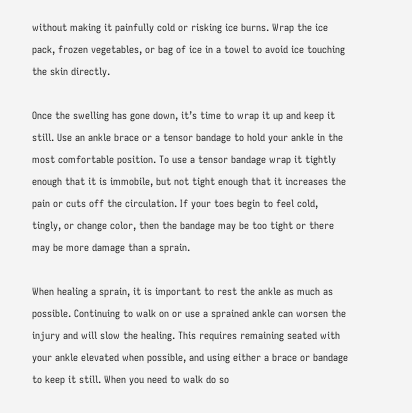without making it painfully cold or risking ice burns. Wrap the ice pack, frozen vegetables, or bag of ice in a towel to avoid ice touching the skin directly.

Once the swelling has gone down, it’s time to wrap it up and keep it still. Use an ankle brace or a tensor bandage to hold your ankle in the most comfortable position. To use a tensor bandage wrap it tightly enough that it is immobile, but not tight enough that it increases the pain or cuts off the circulation. If your toes begin to feel cold, tingly, or change color, then the bandage may be too tight or there may be more damage than a sprain.

When healing a sprain, it is important to rest the ankle as much as possible. Continuing to walk on or use a sprained ankle can worsen the injury and will slow the healing. This requires remaining seated with your ankle elevated when possible, and using either a brace or bandage to keep it still. When you need to walk do so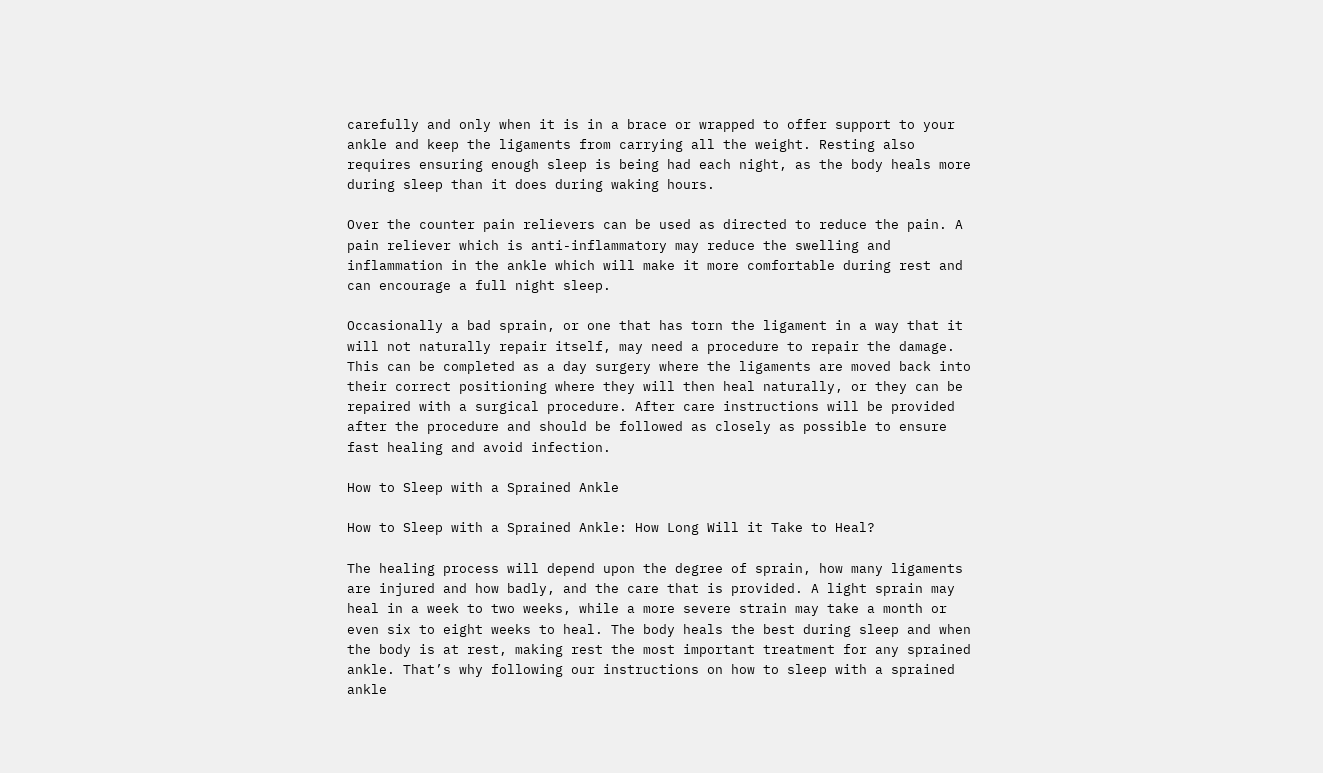carefully and only when it is in a brace or wrapped to offer support to your ankle and keep the ligaments from carrying all the weight. Resting also requires ensuring enough sleep is being had each night, as the body heals more during sleep than it does during waking hours.

Over the counter pain relievers can be used as directed to reduce the pain. A pain reliever which is anti-inflammatory may reduce the swelling and inflammation in the ankle which will make it more comfortable during rest and can encourage a full night sleep.

Occasionally a bad sprain, or one that has torn the ligament in a way that it will not naturally repair itself, may need a procedure to repair the damage. This can be completed as a day surgery where the ligaments are moved back into their correct positioning where they will then heal naturally, or they can be repaired with a surgical procedure. After care instructions will be provided after the procedure and should be followed as closely as possible to ensure fast healing and avoid infection.

How to Sleep with a Sprained Ankle

How to Sleep with a Sprained Ankle: How Long Will it Take to Heal?

The healing process will depend upon the degree of sprain, how many ligaments are injured and how badly, and the care that is provided. A light sprain may heal in a week to two weeks, while a more severe strain may take a month or even six to eight weeks to heal. The body heals the best during sleep and when the body is at rest, making rest the most important treatment for any sprained ankle. That’s why following our instructions on how to sleep with a sprained ankle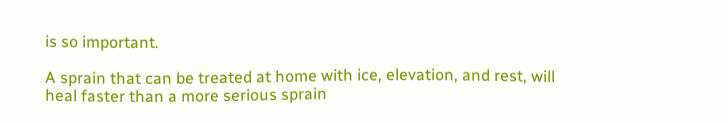is so important.

A sprain that can be treated at home with ice, elevation, and rest, will heal faster than a more serious sprain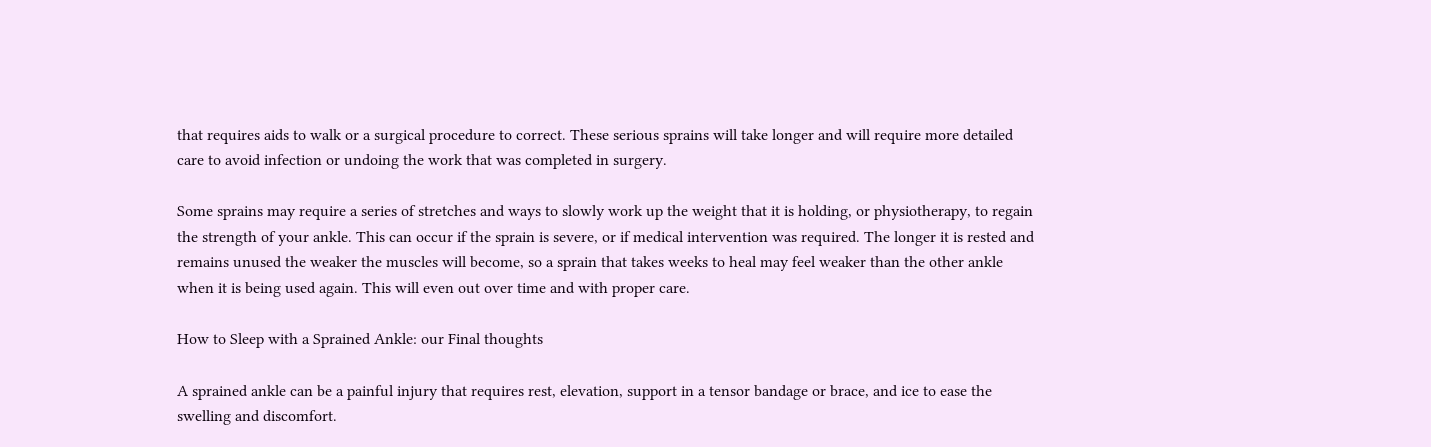that requires aids to walk or a surgical procedure to correct. These serious sprains will take longer and will require more detailed care to avoid infection or undoing the work that was completed in surgery.

Some sprains may require a series of stretches and ways to slowly work up the weight that it is holding, or physiotherapy, to regain the strength of your ankle. This can occur if the sprain is severe, or if medical intervention was required. The longer it is rested and remains unused the weaker the muscles will become, so a sprain that takes weeks to heal may feel weaker than the other ankle when it is being used again. This will even out over time and with proper care.

How to Sleep with a Sprained Ankle: our Final thoughts

A sprained ankle can be a painful injury that requires rest, elevation, support in a tensor bandage or brace, and ice to ease the swelling and discomfort.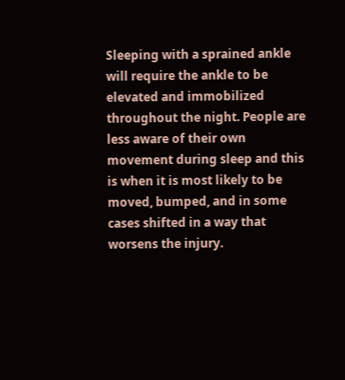Sleeping with a sprained ankle will require the ankle to be elevated and immobilized throughout the night. People are less aware of their own movement during sleep and this is when it is most likely to be moved, bumped, and in some cases shifted in a way that worsens the injury.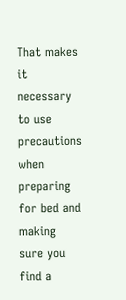That makes it necessary to use precautions when preparing for bed and making sure you find a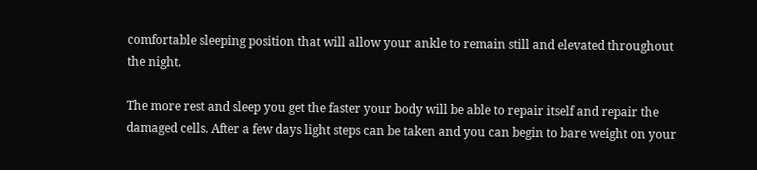comfortable sleeping position that will allow your ankle to remain still and elevated throughout the night.

The more rest and sleep you get the faster your body will be able to repair itself and repair the damaged cells. After a few days light steps can be taken and you can begin to bare weight on your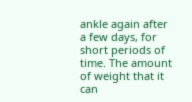ankle again after a few days, for short periods of time. The amount of weight that it can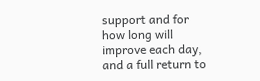support and for how long will improve each day, and a full return to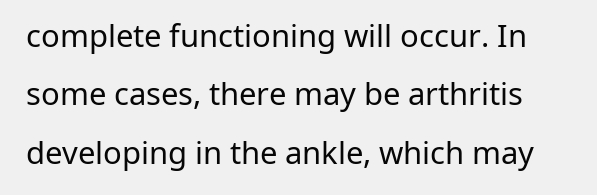complete functioning will occur. In some cases, there may be arthritis developing in the ankle, which may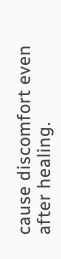cause discomfort even after healing.